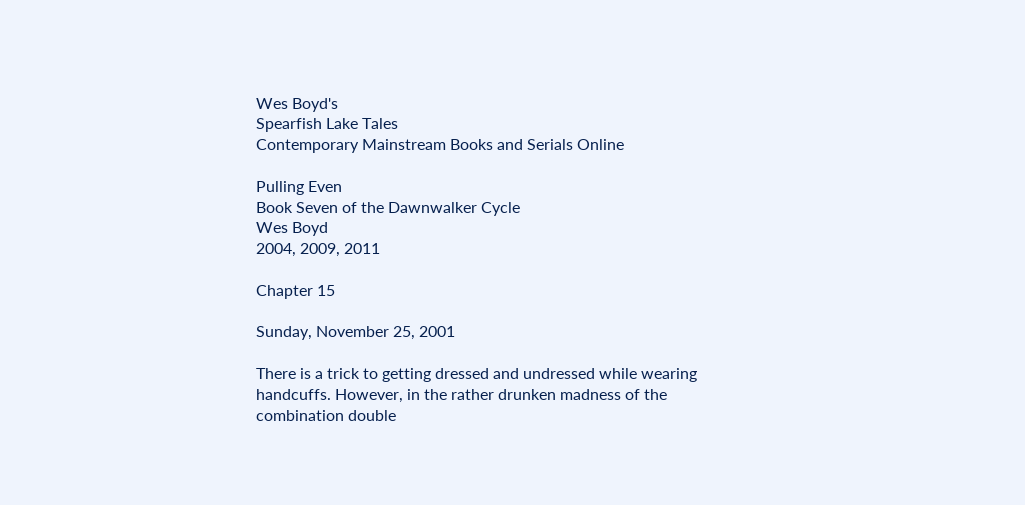Wes Boyd's
Spearfish Lake Tales
Contemporary Mainstream Books and Serials Online

Pulling Even
Book Seven of the Dawnwalker Cycle
Wes Boyd
2004, 2009, 2011

Chapter 15

Sunday, November 25, 2001

There is a trick to getting dressed and undressed while wearing handcuffs. However, in the rather drunken madness of the combination double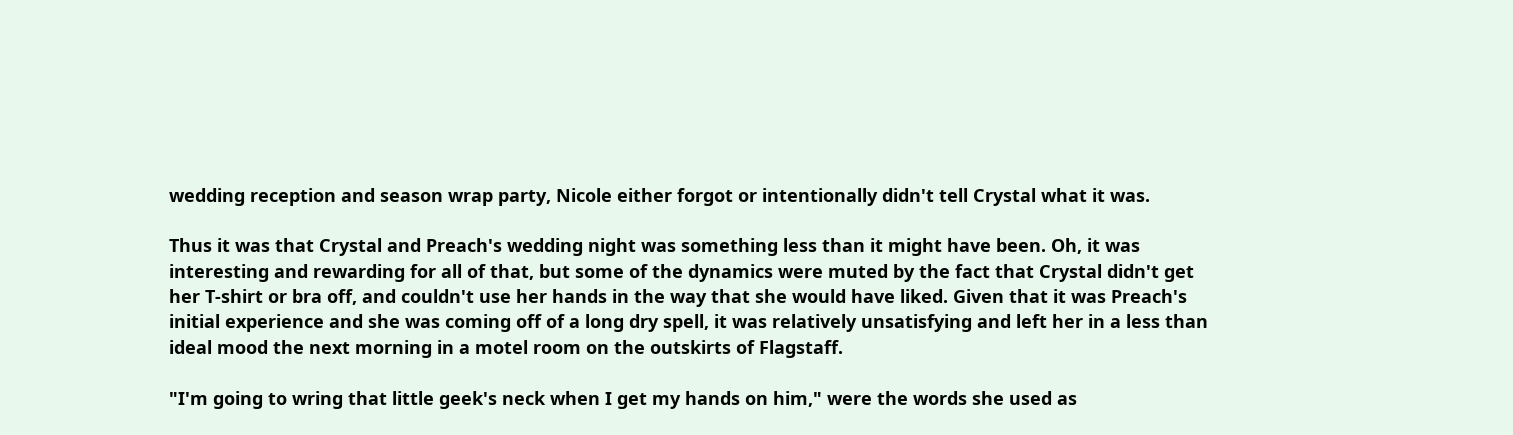wedding reception and season wrap party, Nicole either forgot or intentionally didn't tell Crystal what it was.

Thus it was that Crystal and Preach's wedding night was something less than it might have been. Oh, it was interesting and rewarding for all of that, but some of the dynamics were muted by the fact that Crystal didn't get her T-shirt or bra off, and couldn't use her hands in the way that she would have liked. Given that it was Preach's initial experience and she was coming off of a long dry spell, it was relatively unsatisfying and left her in a less than ideal mood the next morning in a motel room on the outskirts of Flagstaff.

"I'm going to wring that little geek's neck when I get my hands on him," were the words she used as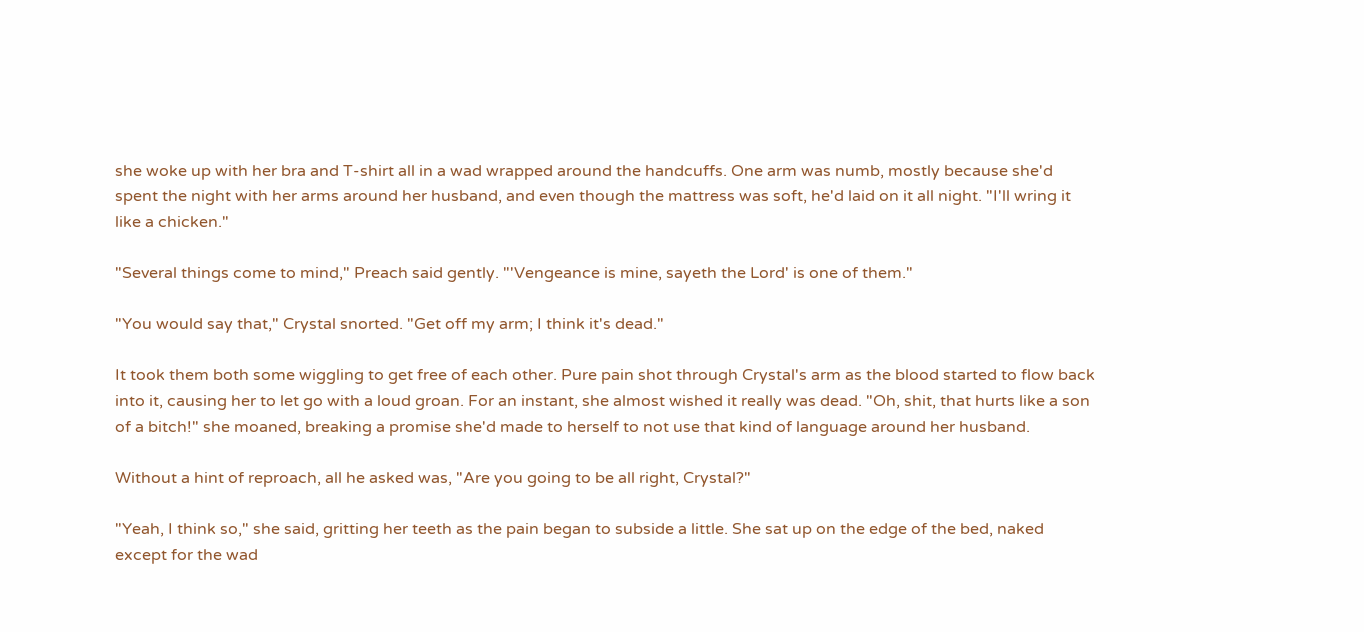she woke up with her bra and T-shirt all in a wad wrapped around the handcuffs. One arm was numb, mostly because she'd spent the night with her arms around her husband, and even though the mattress was soft, he'd laid on it all night. "I'll wring it like a chicken."

"Several things come to mind," Preach said gently. "'Vengeance is mine, sayeth the Lord' is one of them."

"You would say that," Crystal snorted. "Get off my arm; I think it's dead."

It took them both some wiggling to get free of each other. Pure pain shot through Crystal's arm as the blood started to flow back into it, causing her to let go with a loud groan. For an instant, she almost wished it really was dead. "Oh, shit, that hurts like a son of a bitch!" she moaned, breaking a promise she'd made to herself to not use that kind of language around her husband.

Without a hint of reproach, all he asked was, "Are you going to be all right, Crystal?"

"Yeah, I think so," she said, gritting her teeth as the pain began to subside a little. She sat up on the edge of the bed, naked except for the wad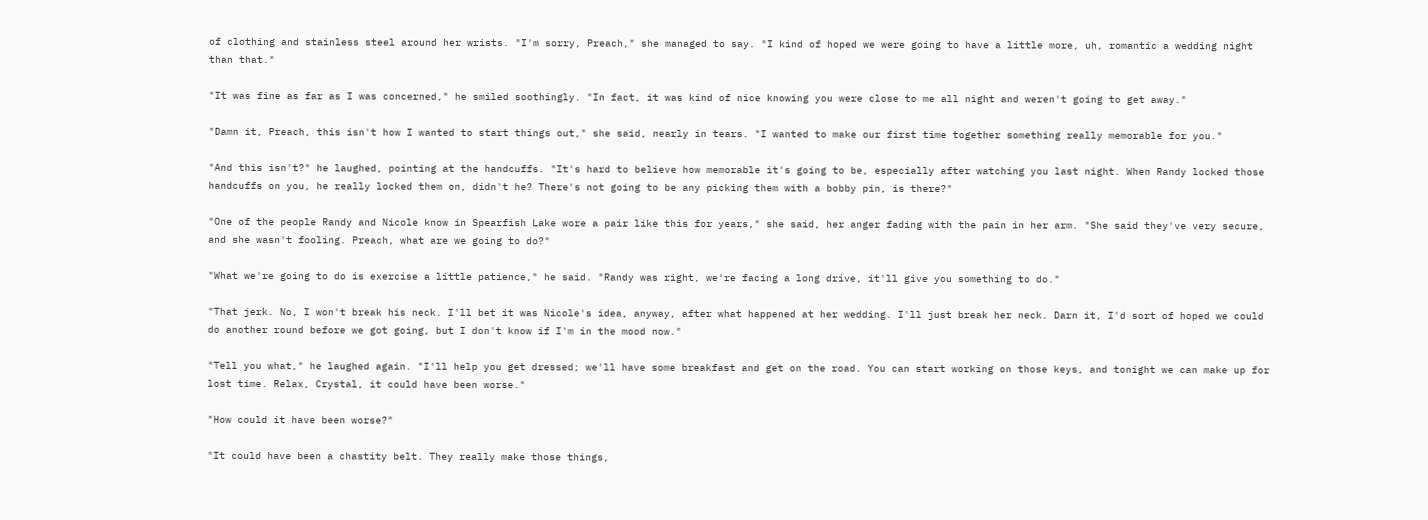of clothing and stainless steel around her wrists. "I'm sorry, Preach," she managed to say. "I kind of hoped we were going to have a little more, uh, romantic a wedding night than that."

"It was fine as far as I was concerned," he smiled soothingly. "In fact, it was kind of nice knowing you were close to me all night and weren't going to get away."

"Damn it, Preach, this isn't how I wanted to start things out," she said, nearly in tears. "I wanted to make our first time together something really memorable for you."

"And this isn't?" he laughed, pointing at the handcuffs. "It's hard to believe how memorable it's going to be, especially after watching you last night. When Randy locked those handcuffs on you, he really locked them on, didn't he? There's not going to be any picking them with a bobby pin, is there?"

"One of the people Randy and Nicole know in Spearfish Lake wore a pair like this for years," she said, her anger fading with the pain in her arm. "She said they've very secure, and she wasn't fooling. Preach, what are we going to do?"

"What we're going to do is exercise a little patience," he said. "Randy was right, we're facing a long drive, it'll give you something to do."

"That jerk. No, I won't break his neck. I'll bet it was Nicole's idea, anyway, after what happened at her wedding. I'll just break her neck. Darn it, I'd sort of hoped we could do another round before we got going, but I don't know if I'm in the mood now."

"Tell you what," he laughed again. "I'll help you get dressed; we'll have some breakfast and get on the road. You can start working on those keys, and tonight we can make up for lost time. Relax, Crystal, it could have been worse."

"How could it have been worse?"

"It could have been a chastity belt. They really make those things,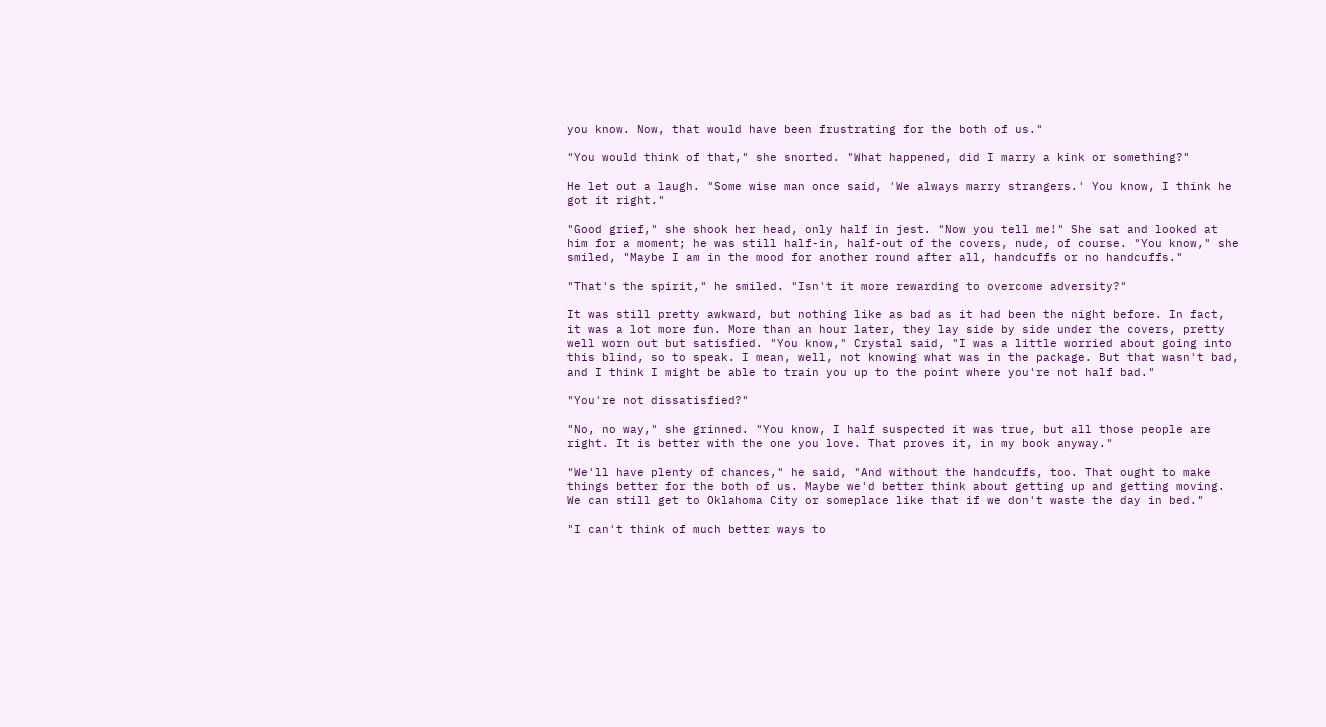you know. Now, that would have been frustrating for the both of us."

"You would think of that," she snorted. "What happened, did I marry a kink or something?"

He let out a laugh. "Some wise man once said, 'We always marry strangers.' You know, I think he got it right."

"Good grief," she shook her head, only half in jest. "Now you tell me!" She sat and looked at him for a moment; he was still half-in, half-out of the covers, nude, of course. "You know," she smiled, "Maybe I am in the mood for another round after all, handcuffs or no handcuffs."

"That's the spirit," he smiled. "Isn't it more rewarding to overcome adversity?"

It was still pretty awkward, but nothing like as bad as it had been the night before. In fact, it was a lot more fun. More than an hour later, they lay side by side under the covers, pretty well worn out but satisfied. "You know," Crystal said, "I was a little worried about going into this blind, so to speak. I mean, well, not knowing what was in the package. But that wasn't bad, and I think I might be able to train you up to the point where you're not half bad."

"You're not dissatisfied?"

"No, no way," she grinned. "You know, I half suspected it was true, but all those people are right. It is better with the one you love. That proves it, in my book anyway."

"We'll have plenty of chances," he said, "And without the handcuffs, too. That ought to make things better for the both of us. Maybe we'd better think about getting up and getting moving. We can still get to Oklahoma City or someplace like that if we don't waste the day in bed."

"I can't think of much better ways to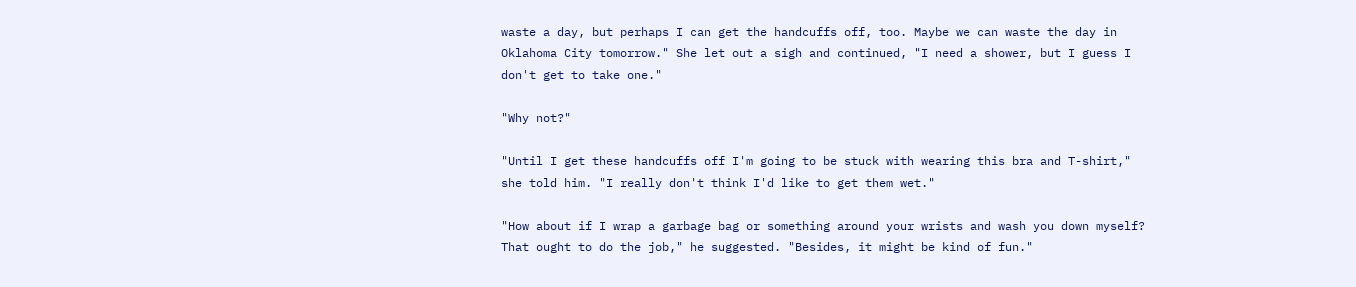waste a day, but perhaps I can get the handcuffs off, too. Maybe we can waste the day in Oklahoma City tomorrow." She let out a sigh and continued, "I need a shower, but I guess I don't get to take one."

"Why not?"

"Until I get these handcuffs off I'm going to be stuck with wearing this bra and T-shirt," she told him. "I really don't think I'd like to get them wet."

"How about if I wrap a garbage bag or something around your wrists and wash you down myself? That ought to do the job," he suggested. "Besides, it might be kind of fun."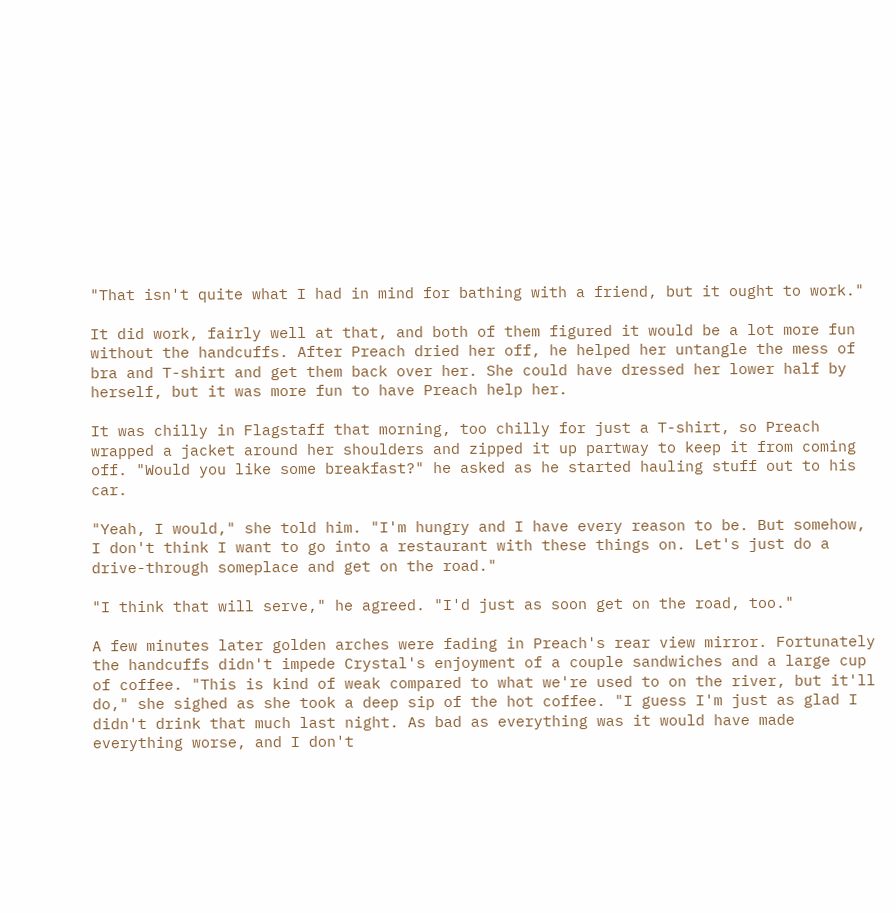"That isn't quite what I had in mind for bathing with a friend, but it ought to work."

It did work, fairly well at that, and both of them figured it would be a lot more fun without the handcuffs. After Preach dried her off, he helped her untangle the mess of bra and T-shirt and get them back over her. She could have dressed her lower half by herself, but it was more fun to have Preach help her.

It was chilly in Flagstaff that morning, too chilly for just a T-shirt, so Preach wrapped a jacket around her shoulders and zipped it up partway to keep it from coming off. "Would you like some breakfast?" he asked as he started hauling stuff out to his car.

"Yeah, I would," she told him. "I'm hungry and I have every reason to be. But somehow, I don't think I want to go into a restaurant with these things on. Let's just do a drive-through someplace and get on the road."

"I think that will serve," he agreed. "I'd just as soon get on the road, too."

A few minutes later golden arches were fading in Preach's rear view mirror. Fortunately the handcuffs didn't impede Crystal's enjoyment of a couple sandwiches and a large cup of coffee. "This is kind of weak compared to what we're used to on the river, but it'll do," she sighed as she took a deep sip of the hot coffee. "I guess I'm just as glad I didn't drink that much last night. As bad as everything was it would have made everything worse, and I don't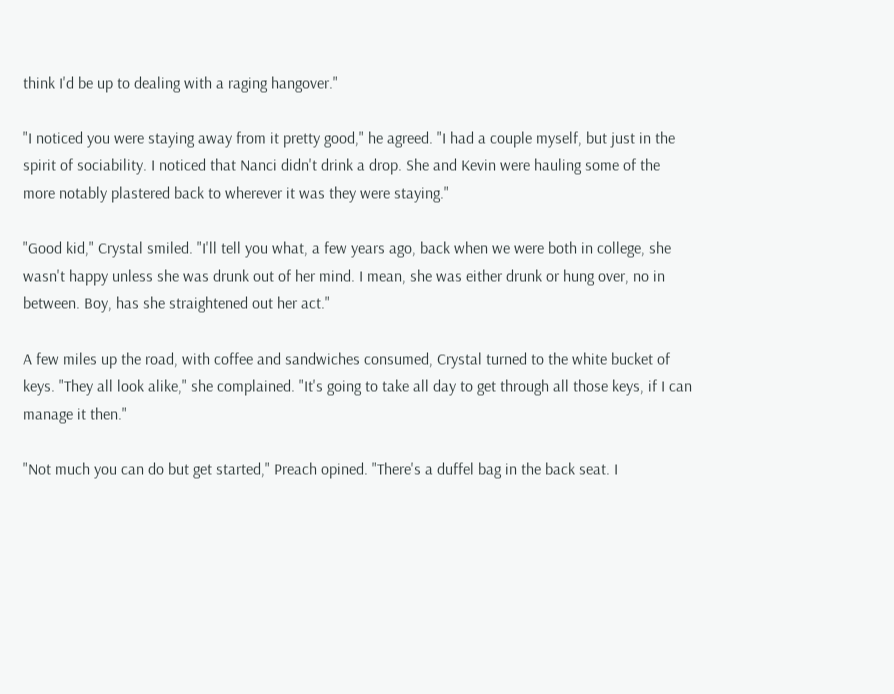think I'd be up to dealing with a raging hangover."

"I noticed you were staying away from it pretty good," he agreed. "I had a couple myself, but just in the spirit of sociability. I noticed that Nanci didn't drink a drop. She and Kevin were hauling some of the more notably plastered back to wherever it was they were staying."

"Good kid," Crystal smiled. "I'll tell you what, a few years ago, back when we were both in college, she wasn't happy unless she was drunk out of her mind. I mean, she was either drunk or hung over, no in between. Boy, has she straightened out her act."

A few miles up the road, with coffee and sandwiches consumed, Crystal turned to the white bucket of keys. "They all look alike," she complained. "It's going to take all day to get through all those keys, if I can manage it then."

"Not much you can do but get started," Preach opined. "There's a duffel bag in the back seat. I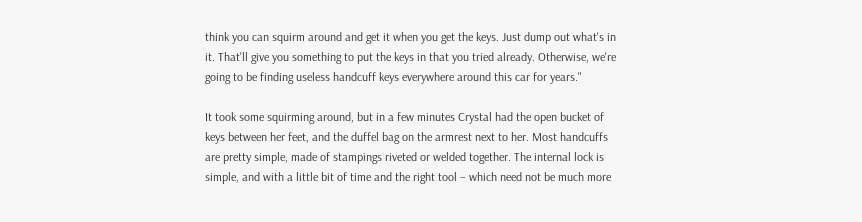think you can squirm around and get it when you get the keys. Just dump out what's in it. That'll give you something to put the keys in that you tried already. Otherwise, we're going to be finding useless handcuff keys everywhere around this car for years."

It took some squirming around, but in a few minutes Crystal had the open bucket of keys between her feet, and the duffel bag on the armrest next to her. Most handcuffs are pretty simple, made of stampings riveted or welded together. The internal lock is simple, and with a little bit of time and the right tool – which need not be much more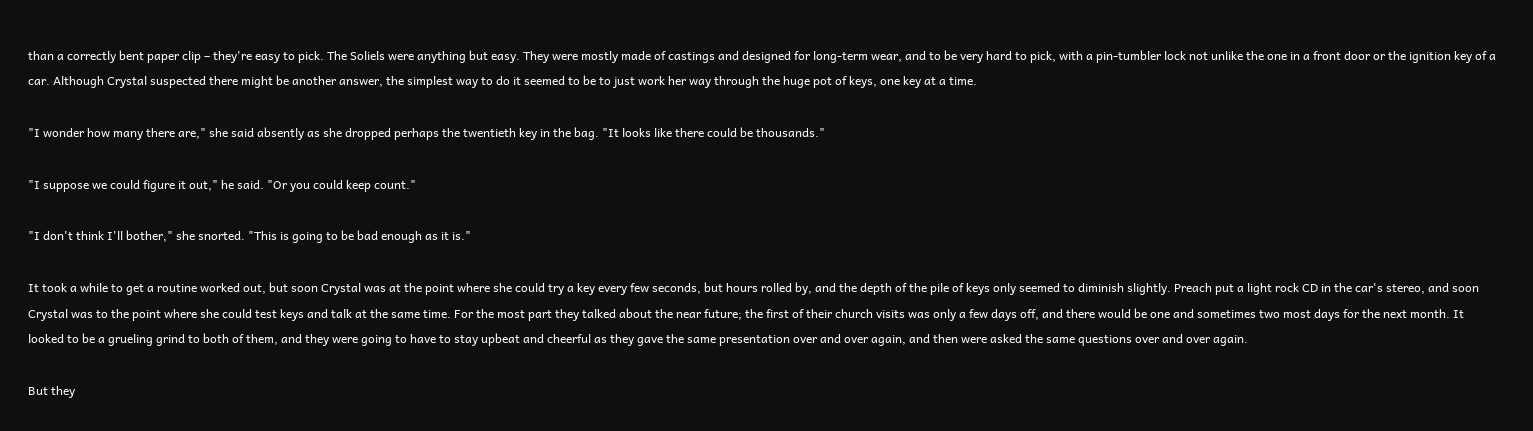than a correctly bent paper clip – they're easy to pick. The Soliels were anything but easy. They were mostly made of castings and designed for long-term wear, and to be very hard to pick, with a pin-tumbler lock not unlike the one in a front door or the ignition key of a car. Although Crystal suspected there might be another answer, the simplest way to do it seemed to be to just work her way through the huge pot of keys, one key at a time.

"I wonder how many there are," she said absently as she dropped perhaps the twentieth key in the bag. "It looks like there could be thousands."

"I suppose we could figure it out," he said. "Or you could keep count."

"I don't think I'll bother," she snorted. "This is going to be bad enough as it is."

It took a while to get a routine worked out, but soon Crystal was at the point where she could try a key every few seconds, but hours rolled by, and the depth of the pile of keys only seemed to diminish slightly. Preach put a light rock CD in the car's stereo, and soon Crystal was to the point where she could test keys and talk at the same time. For the most part they talked about the near future; the first of their church visits was only a few days off, and there would be one and sometimes two most days for the next month. It looked to be a grueling grind to both of them, and they were going to have to stay upbeat and cheerful as they gave the same presentation over and over again, and then were asked the same questions over and over again.

But they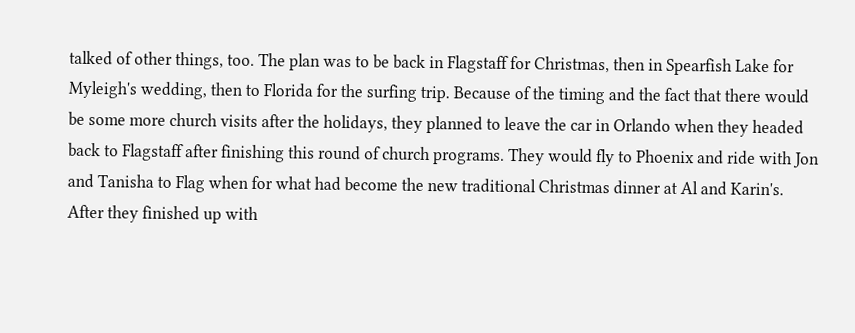talked of other things, too. The plan was to be back in Flagstaff for Christmas, then in Spearfish Lake for Myleigh's wedding, then to Florida for the surfing trip. Because of the timing and the fact that there would be some more church visits after the holidays, they planned to leave the car in Orlando when they headed back to Flagstaff after finishing this round of church programs. They would fly to Phoenix and ride with Jon and Tanisha to Flag when for what had become the new traditional Christmas dinner at Al and Karin's. After they finished up with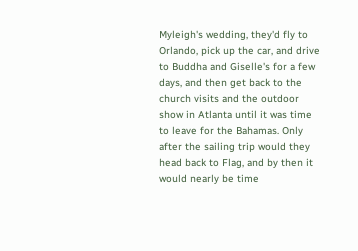Myleigh's wedding, they'd fly to Orlando, pick up the car, and drive to Buddha and Giselle's for a few days, and then get back to the church visits and the outdoor show in Atlanta until it was time to leave for the Bahamas. Only after the sailing trip would they head back to Flag, and by then it would nearly be time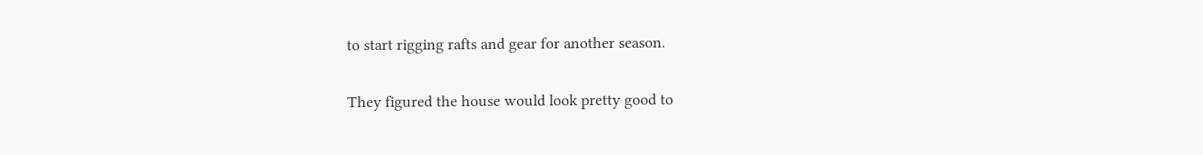to start rigging rafts and gear for another season.

They figured the house would look pretty good to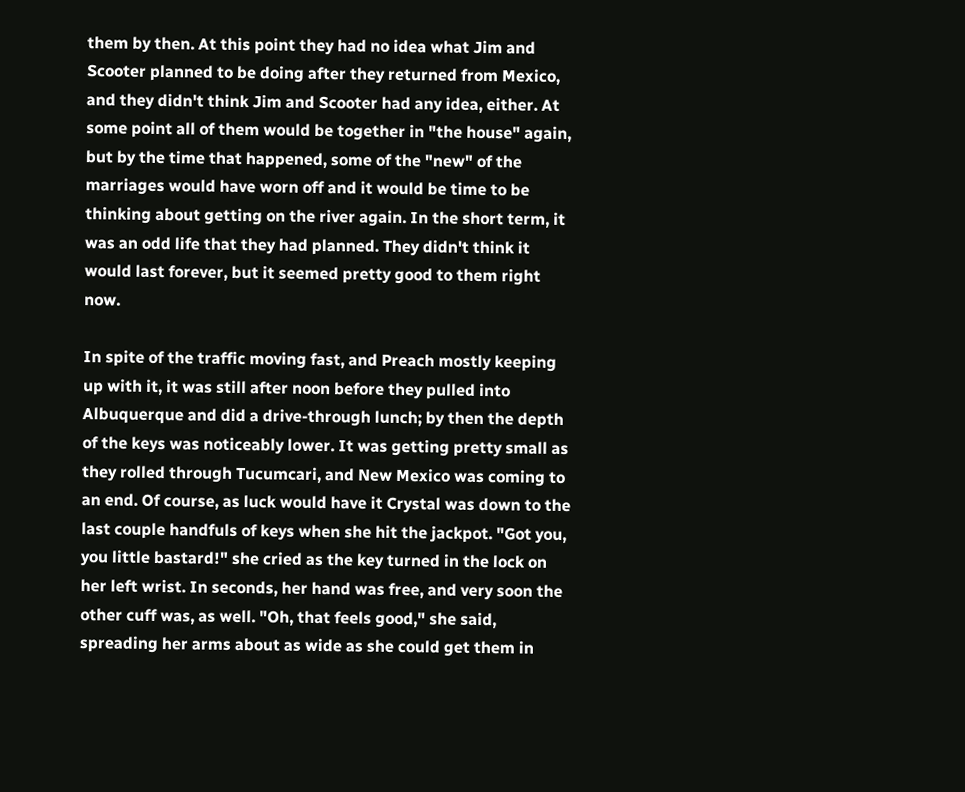them by then. At this point they had no idea what Jim and Scooter planned to be doing after they returned from Mexico, and they didn't think Jim and Scooter had any idea, either. At some point all of them would be together in "the house" again, but by the time that happened, some of the "new" of the marriages would have worn off and it would be time to be thinking about getting on the river again. In the short term, it was an odd life that they had planned. They didn't think it would last forever, but it seemed pretty good to them right now.

In spite of the traffic moving fast, and Preach mostly keeping up with it, it was still after noon before they pulled into Albuquerque and did a drive-through lunch; by then the depth of the keys was noticeably lower. It was getting pretty small as they rolled through Tucumcari, and New Mexico was coming to an end. Of course, as luck would have it Crystal was down to the last couple handfuls of keys when she hit the jackpot. "Got you, you little bastard!" she cried as the key turned in the lock on her left wrist. In seconds, her hand was free, and very soon the other cuff was, as well. "Oh, that feels good," she said, spreading her arms about as wide as she could get them in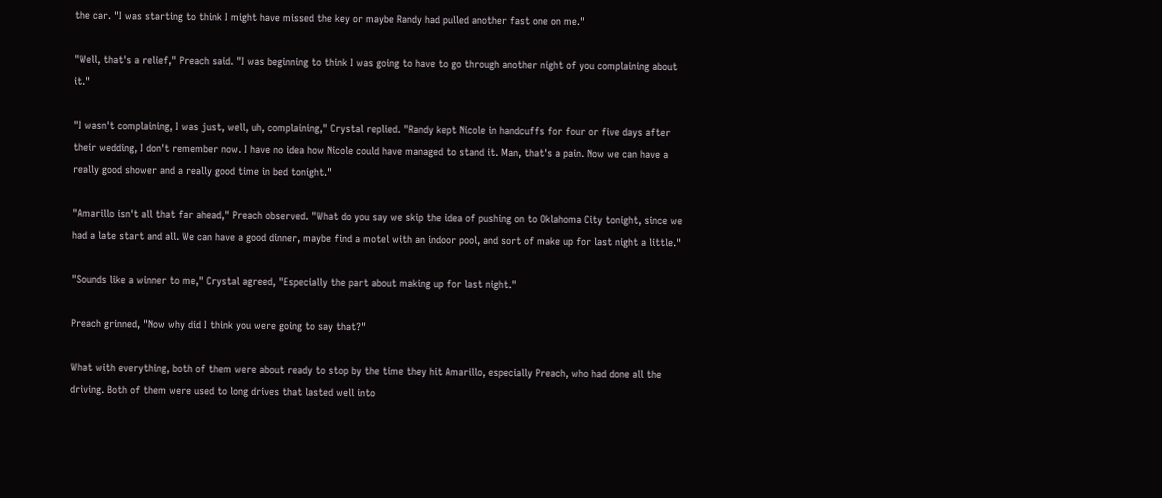the car. "I was starting to think I might have missed the key or maybe Randy had pulled another fast one on me."

"Well, that's a relief," Preach said. "I was beginning to think I was going to have to go through another night of you complaining about it."

"I wasn't complaining, I was just, well, uh, complaining," Crystal replied. "Randy kept Nicole in handcuffs for four or five days after their wedding, I don't remember now. I have no idea how Nicole could have managed to stand it. Man, that's a pain. Now we can have a really good shower and a really good time in bed tonight."

"Amarillo isn't all that far ahead," Preach observed. "What do you say we skip the idea of pushing on to Oklahoma City tonight, since we had a late start and all. We can have a good dinner, maybe find a motel with an indoor pool, and sort of make up for last night a little."

"Sounds like a winner to me," Crystal agreed, "Especially the part about making up for last night."

Preach grinned, "Now why did I think you were going to say that?"

What with everything, both of them were about ready to stop by the time they hit Amarillo, especially Preach, who had done all the driving. Both of them were used to long drives that lasted well into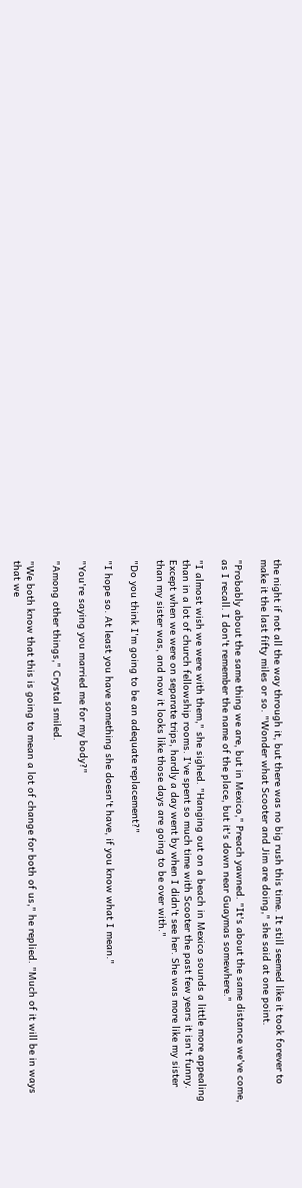the night if not all the way through it, but there was no big rush this time. It still seemed like it took forever to make it the last fifty miles or so. "Wonder what Scooter and Jim are doing," she said at one point.

"Probably about the same thing we are, but in Mexico," Preach yawned. "It's about the same distance we've come, as I recall. I don't remember the name of the place, but it's down near Guaymas somewhere."

"I almost wish we were with them," she sighed. "Hanging out on a beach in Mexico sounds a little more appealing than in a lot of church fellowship rooms. I've spent so much time with Scooter the past few years it isn't funny. Except when we were on separate trips, hardly a day went by when I didn't see her. She was more like my sister than my sister was, and now it looks like those days are going to be over with."

"Do you think I'm going to be an adequate replacement?"

"I hope so. At least you have something she doesn't have, if you know what I mean."

"You're saying you married me for my body?"

"Among other things," Crystal smiled.

"We both know that this is going to mean a lot of change for both of us," he replied. "Much of it will be in ways that we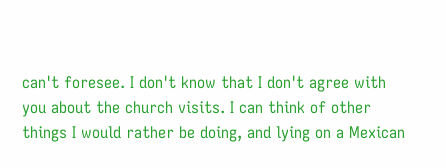can't foresee. I don't know that I don't agree with you about the church visits. I can think of other things I would rather be doing, and lying on a Mexican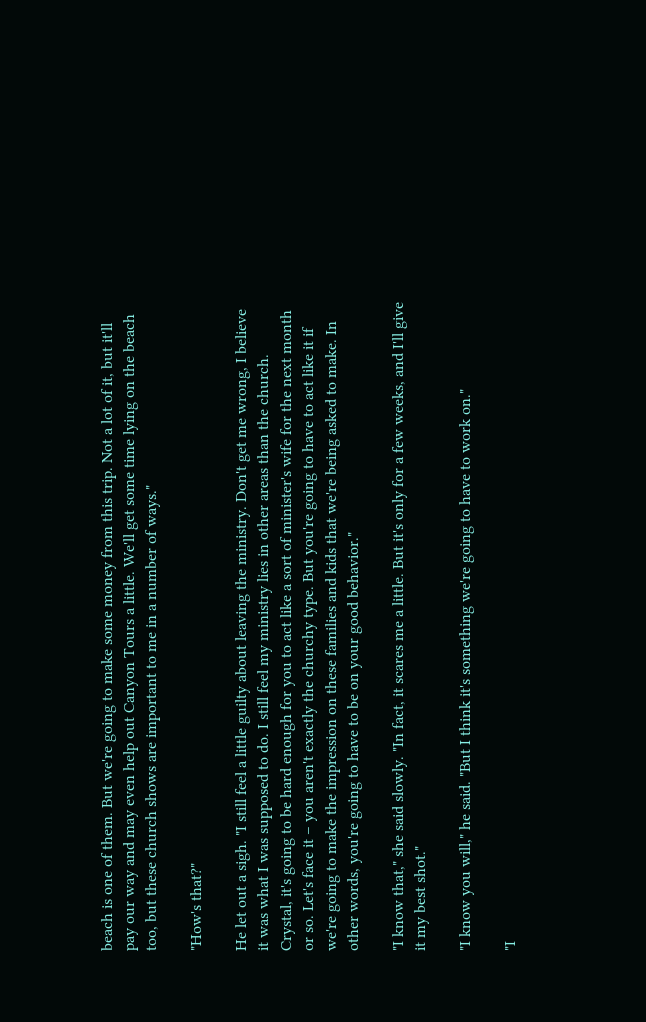beach is one of them. But we're going to make some money from this trip. Not a lot of it, but it'll pay our way and may even help out Canyon Tours a little. We'll get some time lying on the beach too, but these church shows are important to me in a number of ways."

"How's that?"

He let out a sigh. "I still feel a little guilty about leaving the ministry. Don't get me wrong, I believe it was what I was supposed to do. I still feel my ministry lies in other areas than the church. Crystal, it's going to be hard enough for you to act like a sort of minister's wife for the next month or so. Let's face it – you aren't exactly the churchy type. But you're going to have to act like it if we're going to make the impression on these families and kids that we're being asked to make. In other words, you're going to have to be on your good behavior."

"I know that," she said slowly. "In fact, it scares me a little. But it's only for a few weeks, and I'll give it my best shot."

"I know you will," he said. "But I think it's something we're going to have to work on."

"I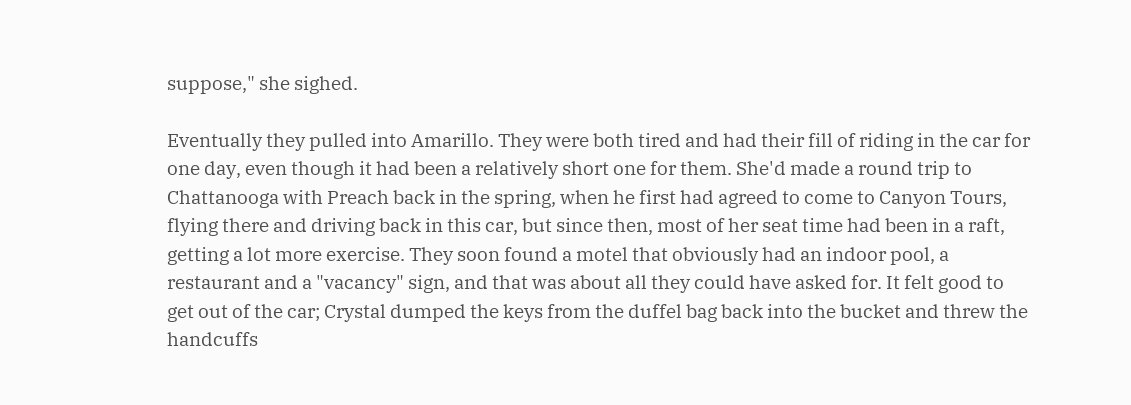suppose," she sighed.

Eventually they pulled into Amarillo. They were both tired and had their fill of riding in the car for one day, even though it had been a relatively short one for them. She'd made a round trip to Chattanooga with Preach back in the spring, when he first had agreed to come to Canyon Tours, flying there and driving back in this car, but since then, most of her seat time had been in a raft, getting a lot more exercise. They soon found a motel that obviously had an indoor pool, a restaurant and a "vacancy" sign, and that was about all they could have asked for. It felt good to get out of the car; Crystal dumped the keys from the duffel bag back into the bucket and threw the handcuffs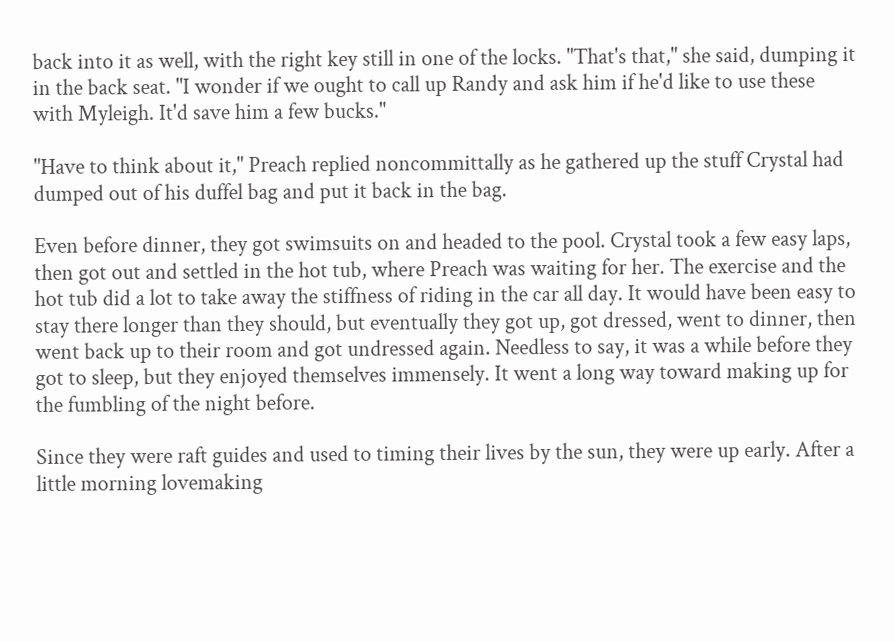back into it as well, with the right key still in one of the locks. "That's that," she said, dumping it in the back seat. "I wonder if we ought to call up Randy and ask him if he'd like to use these with Myleigh. It'd save him a few bucks."

"Have to think about it," Preach replied noncommittally as he gathered up the stuff Crystal had dumped out of his duffel bag and put it back in the bag.

Even before dinner, they got swimsuits on and headed to the pool. Crystal took a few easy laps, then got out and settled in the hot tub, where Preach was waiting for her. The exercise and the hot tub did a lot to take away the stiffness of riding in the car all day. It would have been easy to stay there longer than they should, but eventually they got up, got dressed, went to dinner, then went back up to their room and got undressed again. Needless to say, it was a while before they got to sleep, but they enjoyed themselves immensely. It went a long way toward making up for the fumbling of the night before.

Since they were raft guides and used to timing their lives by the sun, they were up early. After a little morning lovemaking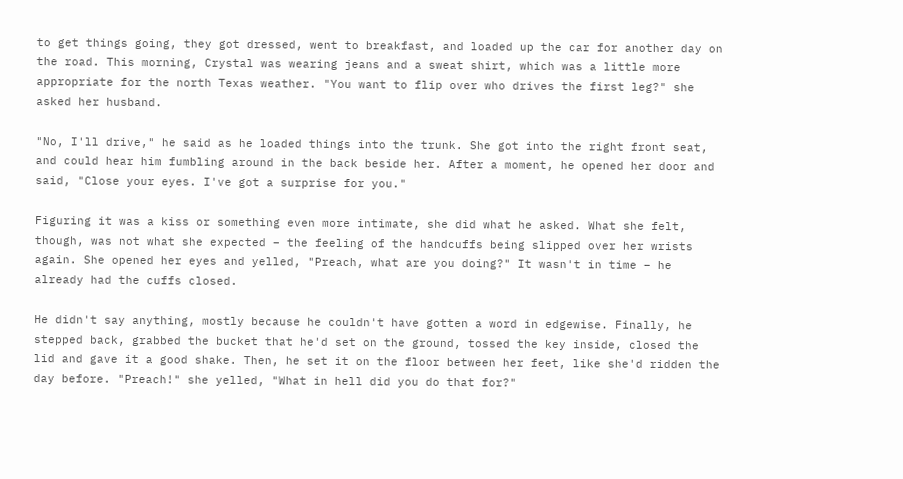to get things going, they got dressed, went to breakfast, and loaded up the car for another day on the road. This morning, Crystal was wearing jeans and a sweat shirt, which was a little more appropriate for the north Texas weather. "You want to flip over who drives the first leg?" she asked her husband.

"No, I'll drive," he said as he loaded things into the trunk. She got into the right front seat, and could hear him fumbling around in the back beside her. After a moment, he opened her door and said, "Close your eyes. I've got a surprise for you."

Figuring it was a kiss or something even more intimate, she did what he asked. What she felt, though, was not what she expected – the feeling of the handcuffs being slipped over her wrists again. She opened her eyes and yelled, "Preach, what are you doing?" It wasn't in time – he already had the cuffs closed.

He didn't say anything, mostly because he couldn't have gotten a word in edgewise. Finally, he stepped back, grabbed the bucket that he'd set on the ground, tossed the key inside, closed the lid and gave it a good shake. Then, he set it on the floor between her feet, like she'd ridden the day before. "Preach!" she yelled, "What in hell did you do that for?"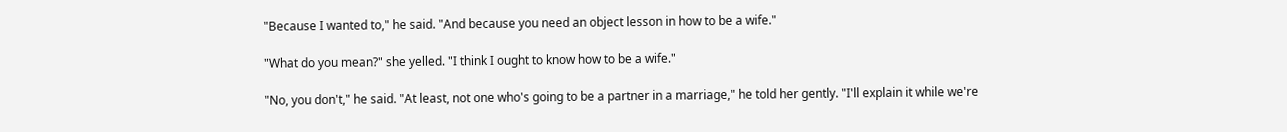"Because I wanted to," he said. "And because you need an object lesson in how to be a wife."

"What do you mean?" she yelled. "I think I ought to know how to be a wife."

"No, you don't," he said. "At least, not one who's going to be a partner in a marriage," he told her gently. "I'll explain it while we're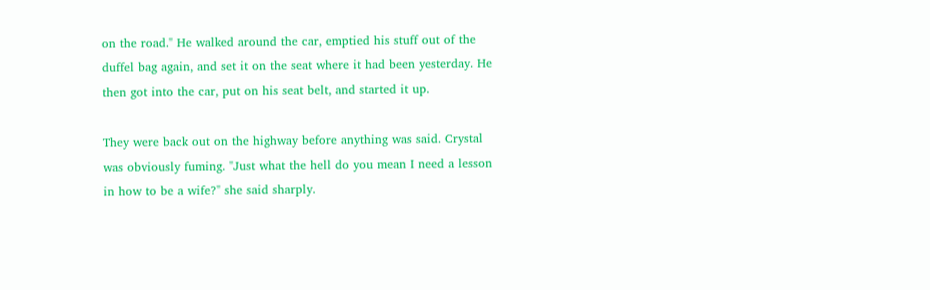on the road." He walked around the car, emptied his stuff out of the duffel bag again, and set it on the seat where it had been yesterday. He then got into the car, put on his seat belt, and started it up.

They were back out on the highway before anything was said. Crystal was obviously fuming. "Just what the hell do you mean I need a lesson in how to be a wife?" she said sharply.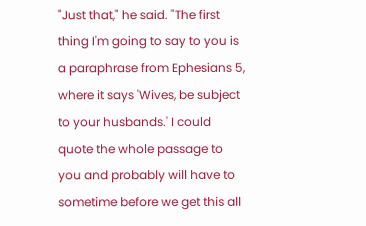"Just that," he said. "The first thing I'm going to say to you is a paraphrase from Ephesians 5, where it says 'Wives, be subject to your husbands.' I could quote the whole passage to you and probably will have to sometime before we get this all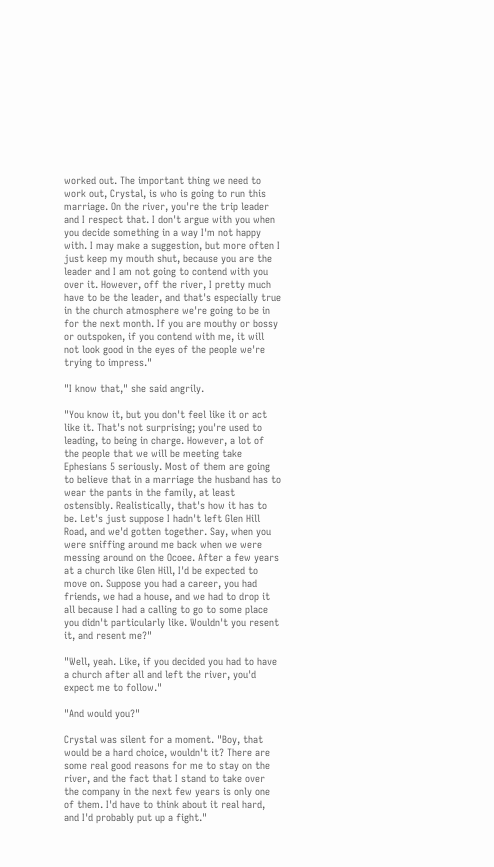worked out. The important thing we need to work out, Crystal, is who is going to run this marriage. On the river, you're the trip leader and I respect that. I don't argue with you when you decide something in a way I'm not happy with. I may make a suggestion, but more often I just keep my mouth shut, because you are the leader and I am not going to contend with you over it. However, off the river, I pretty much have to be the leader, and that's especially true in the church atmosphere we're going to be in for the next month. If you are mouthy or bossy or outspoken, if you contend with me, it will not look good in the eyes of the people we're trying to impress."

"I know that," she said angrily.

"You know it, but you don't feel like it or act like it. That's not surprising; you're used to leading, to being in charge. However, a lot of the people that we will be meeting take Ephesians 5 seriously. Most of them are going to believe that in a marriage the husband has to wear the pants in the family, at least ostensibly. Realistically, that's how it has to be. Let's just suppose I hadn't left Glen Hill Road, and we'd gotten together. Say, when you were sniffing around me back when we were messing around on the Ocoee. After a few years at a church like Glen Hill, I'd be expected to move on. Suppose you had a career, you had friends, we had a house, and we had to drop it all because I had a calling to go to some place you didn't particularly like. Wouldn't you resent it, and resent me?"

"Well, yeah. Like, if you decided you had to have a church after all and left the river, you'd expect me to follow."

"And would you?"

Crystal was silent for a moment. "Boy, that would be a hard choice, wouldn't it? There are some real good reasons for me to stay on the river, and the fact that I stand to take over the company in the next few years is only one of them. I'd have to think about it real hard, and I'd probably put up a fight."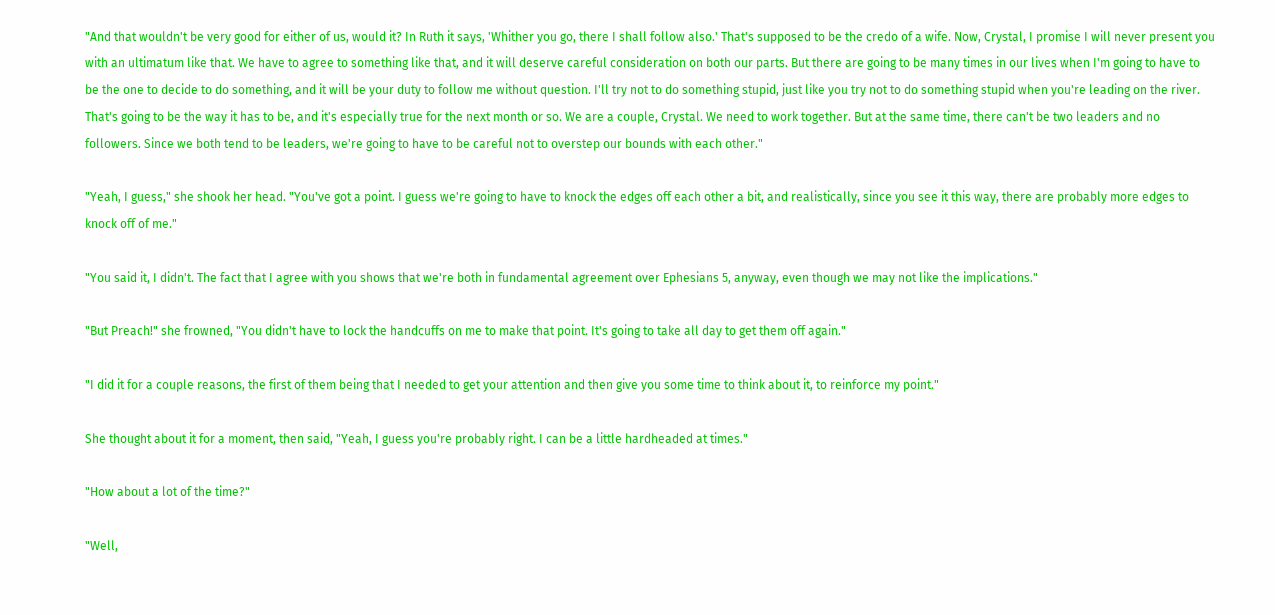"And that wouldn't be very good for either of us, would it? In Ruth it says, 'Whither you go, there I shall follow also.' That's supposed to be the credo of a wife. Now, Crystal, I promise I will never present you with an ultimatum like that. We have to agree to something like that, and it will deserve careful consideration on both our parts. But there are going to be many times in our lives when I'm going to have to be the one to decide to do something, and it will be your duty to follow me without question. I'll try not to do something stupid, just like you try not to do something stupid when you're leading on the river. That's going to be the way it has to be, and it's especially true for the next month or so. We are a couple, Crystal. We need to work together. But at the same time, there can't be two leaders and no followers. Since we both tend to be leaders, we're going to have to be careful not to overstep our bounds with each other."

"Yeah, I guess," she shook her head. "You've got a point. I guess we're going to have to knock the edges off each other a bit, and realistically, since you see it this way, there are probably more edges to knock off of me."

"You said it, I didn't. The fact that I agree with you shows that we're both in fundamental agreement over Ephesians 5, anyway, even though we may not like the implications."

"But Preach!" she frowned, "You didn't have to lock the handcuffs on me to make that point. It's going to take all day to get them off again."

"I did it for a couple reasons, the first of them being that I needed to get your attention and then give you some time to think about it, to reinforce my point."

She thought about it for a moment, then said, "Yeah, I guess you're probably right. I can be a little hardheaded at times."

"How about a lot of the time?"

"Well,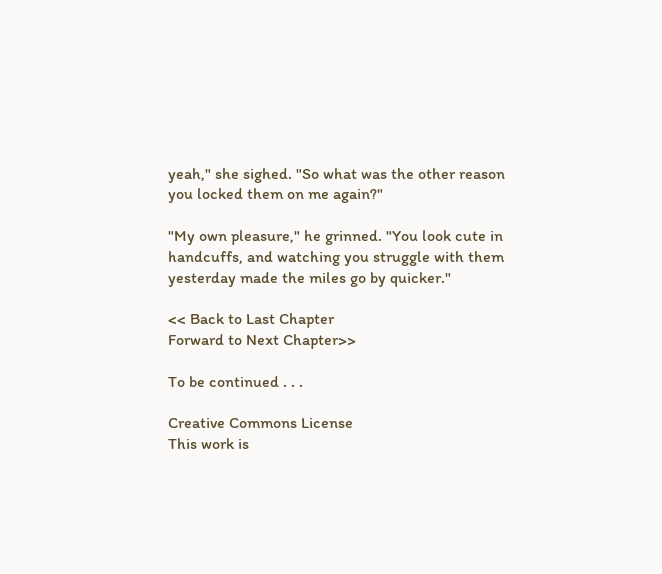yeah," she sighed. "So what was the other reason you locked them on me again?"

"My own pleasure," he grinned. "You look cute in handcuffs, and watching you struggle with them yesterday made the miles go by quicker."

<< Back to Last Chapter
Forward to Next Chapter>>

To be continued . . .

Creative Commons License
This work is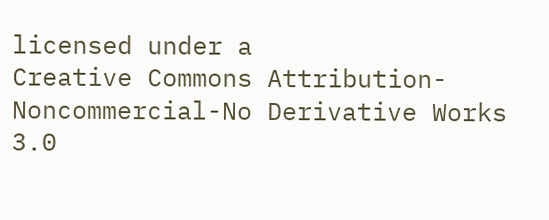licensed under a
Creative Commons Attribution-Noncommercial-No Derivative Works 3.0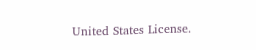United States License.